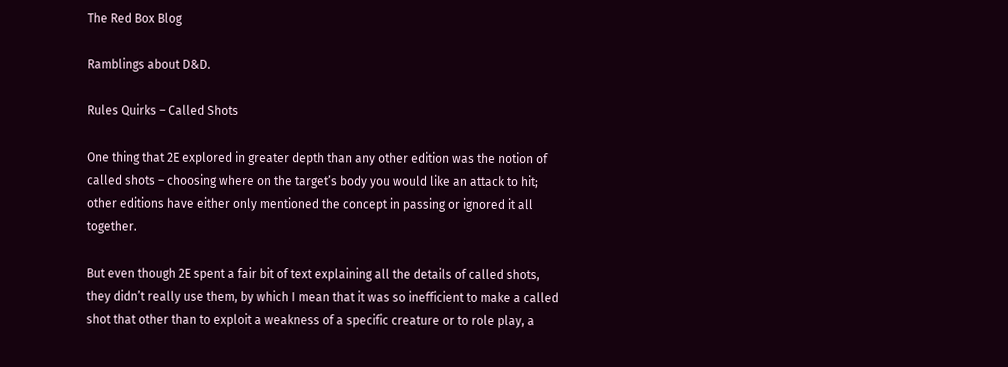The Red Box Blog

Ramblings about D&D.

Rules Quirks – Called Shots

One thing that 2E explored in greater depth than any other edition was the notion of called shots – choosing where on the target’s body you would like an attack to hit; other editions have either only mentioned the concept in passing or ignored it all together.

But even though 2E spent a fair bit of text explaining all the details of called shots, they didn’t really use them, by which I mean that it was so inefficient to make a called shot that other than to exploit a weakness of a specific creature or to role play, a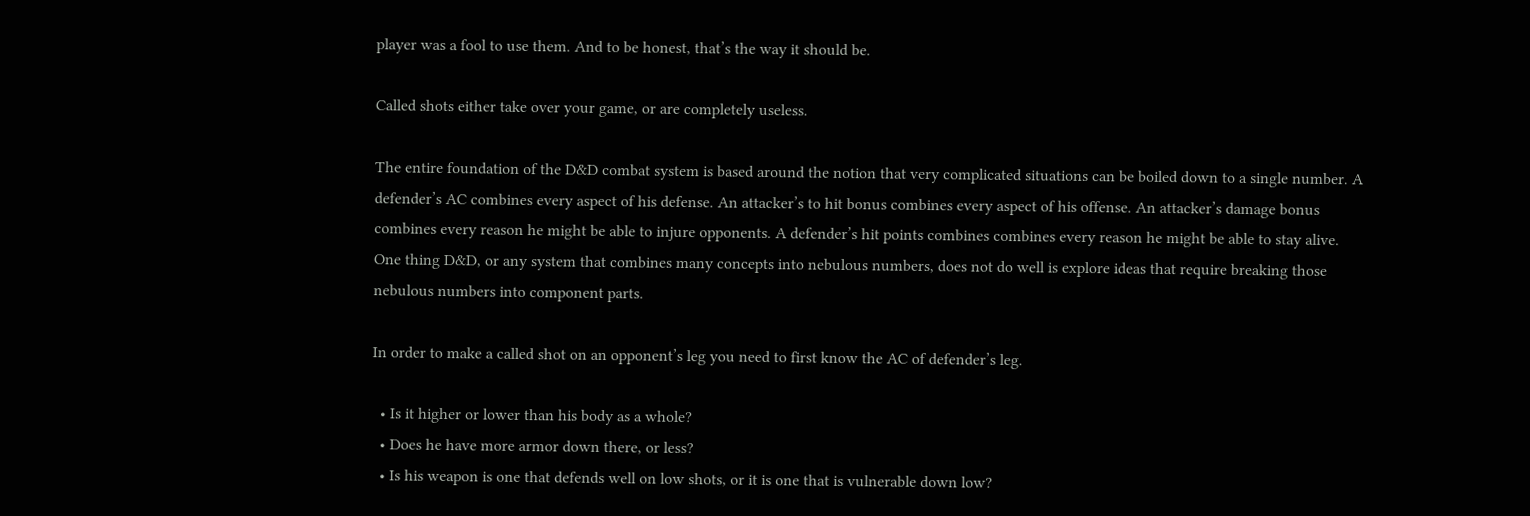player was a fool to use them. And to be honest, that’s the way it should be.

Called shots either take over your game, or are completely useless.

The entire foundation of the D&D combat system is based around the notion that very complicated situations can be boiled down to a single number. A defender’s AC combines every aspect of his defense. An attacker’s to hit bonus combines every aspect of his offense. An attacker’s damage bonus combines every reason he might be able to injure opponents. A defender’s hit points combines combines every reason he might be able to stay alive. One thing D&D, or any system that combines many concepts into nebulous numbers, does not do well is explore ideas that require breaking those nebulous numbers into component parts.

In order to make a called shot on an opponent’s leg you need to first know the AC of defender’s leg.

  • Is it higher or lower than his body as a whole?
  • Does he have more armor down there, or less?
  • Is his weapon is one that defends well on low shots, or it is one that is vulnerable down low?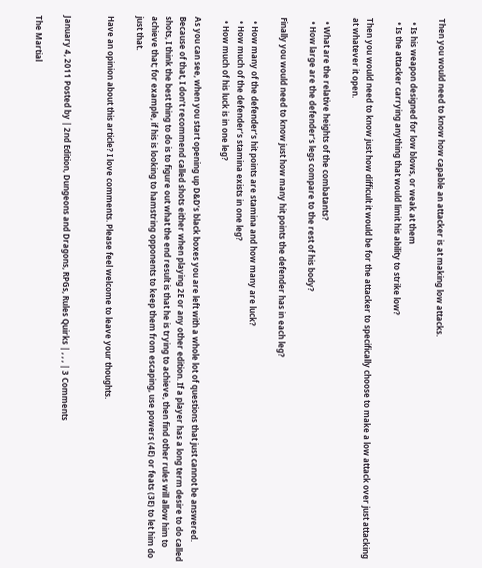Then you would need to know how capable an attacker is at making low attacks.

  • Is his weapon designed for low blows, or weak at them
  • Is the attacker carrying anything that would limit his ability to strike low?

Then you would need to know just how difficult it would be for the attacker to specifically choose to make a low attack over just attacking at whatever it open.

  • What are the relative heights of the combatants?
  • How large are the defender’s legs compare to the rest of his body?

Finally you would need to know just how many hit points the defender has in each leg?

  • How many of the defender’s hit points are stamina and how many are luck?
  • How much of the defender’s stamina exists in one leg?
  • How much of his luck is in one leg?

As you can see, when you start opening up D&D’s black boxes you are left with a whole lot of questions that just cannot be answered. Because of that, I don’t recommend called shots either when playing 2E or any other edition. If a player has a long term desire to do called shots, I think the best thing to do is to figure out what the end result is that he is trying to achieve, then find other rules will allow him to achieve that; for example, if his is looking to hamstring opponents to keep them from escaping, use powers (4E) or feats (3E) to let him do just that.

Have an opinion about this article? I love comments. Please feel welcome to leave your thoughts.


January 4, 2011 Posted by | 2nd Edition, Dungeons and Dragons, RPGs, Rules Quirks | , , , | 3 Comments

The Martial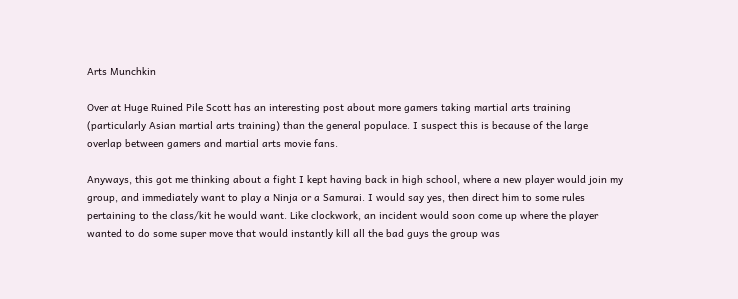Arts Munchkin

Over at Huge Ruined Pile Scott has an interesting post about more gamers taking martial arts training (particularly Asian martial arts training) than the general populace. I suspect this is because of the large overlap between gamers and martial arts movie fans.

Anyways, this got me thinking about a fight I kept having back in high school, where a new player would join my group, and immediately want to play a Ninja or a Samurai. I would say yes, then direct him to some rules pertaining to the class/kit he would want. Like clockwork, an incident would soon come up where the player wanted to do some super move that would instantly kill all the bad guys the group was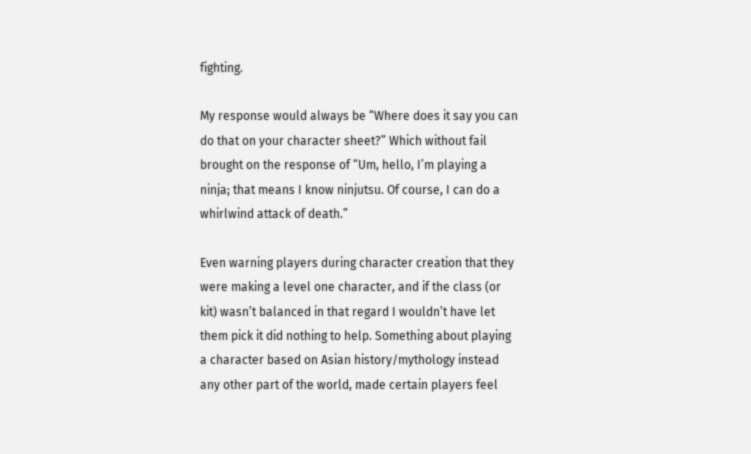fighting.

My response would always be “Where does it say you can do that on your character sheet?” Which without fail brought on the response of “Um, hello, I’m playing a ninja; that means I know ninjutsu. Of course, I can do a whirlwind attack of death.”

Even warning players during character creation that they were making a level one character, and if the class (or kit) wasn’t balanced in that regard I wouldn’t have let them pick it did nothing to help. Something about playing a character based on Asian history/mythology instead any other part of the world, made certain players feel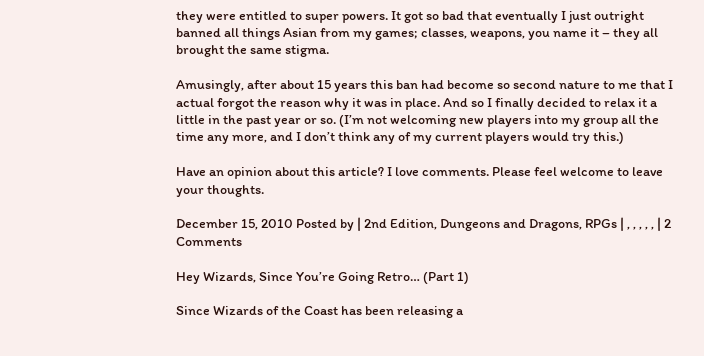they were entitled to super powers. It got so bad that eventually I just outright banned all things Asian from my games; classes, weapons, you name it – they all brought the same stigma.

Amusingly, after about 15 years this ban had become so second nature to me that I actual forgot the reason why it was in place. And so I finally decided to relax it a little in the past year or so. (I’m not welcoming new players into my group all the time any more, and I don’t think any of my current players would try this.)

Have an opinion about this article? I love comments. Please feel welcome to leave your thoughts.

December 15, 2010 Posted by | 2nd Edition, Dungeons and Dragons, RPGs | , , , , , | 2 Comments

Hey Wizards, Since You’re Going Retro… (Part 1)

Since Wizards of the Coast has been releasing a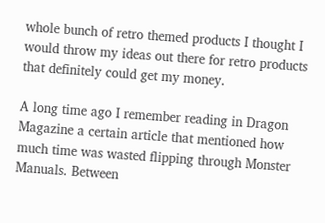whole bunch of retro themed products I thought I would throw my ideas out there for retro products that definitely could get my money.

A long time ago I remember reading in Dragon Magazine a certain article that mentioned how much time was wasted flipping through Monster Manuals. Between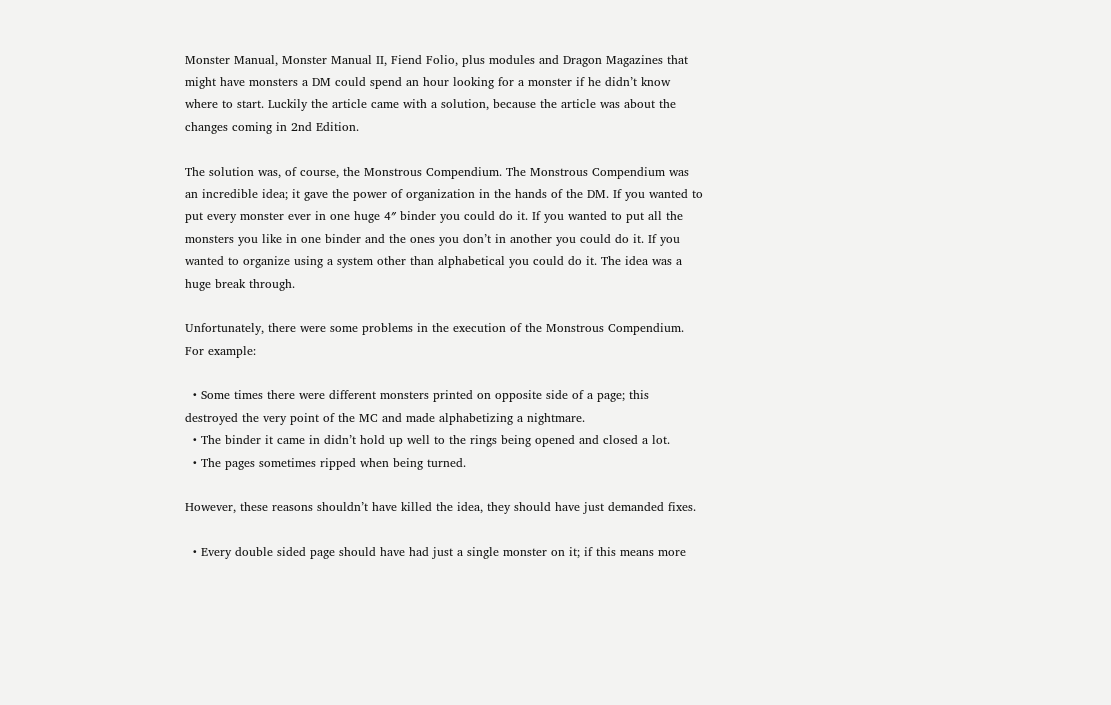Monster Manual, Monster Manual II, Fiend Folio, plus modules and Dragon Magazines that might have monsters a DM could spend an hour looking for a monster if he didn’t know where to start. Luckily the article came with a solution, because the article was about the changes coming in 2nd Edition.

The solution was, of course, the Monstrous Compendium. The Monstrous Compendium was an incredible idea; it gave the power of organization in the hands of the DM. If you wanted to put every monster ever in one huge 4″ binder you could do it. If you wanted to put all the monsters you like in one binder and the ones you don’t in another you could do it. If you wanted to organize using a system other than alphabetical you could do it. The idea was a huge break through.

Unfortunately, there were some problems in the execution of the Monstrous Compendium. For example:

  • Some times there were different monsters printed on opposite side of a page; this destroyed the very point of the MC and made alphabetizing a nightmare.
  • The binder it came in didn’t hold up well to the rings being opened and closed a lot.
  • The pages sometimes ripped when being turned.

However, these reasons shouldn’t have killed the idea, they should have just demanded fixes.

  • Every double sided page should have had just a single monster on it; if this means more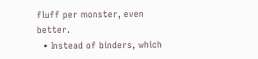fluff per monster, even better.
  • Instead of binders, which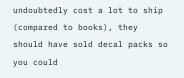undoubtedly cost a lot to ship (compared to books), they should have sold decal packs so you could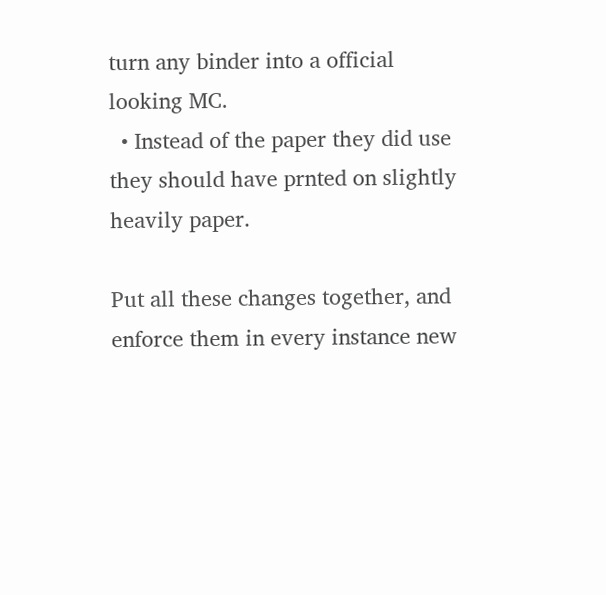turn any binder into a official looking MC.
  • Instead of the paper they did use they should have prnted on slightly heavily paper.

Put all these changes together, and enforce them in every instance new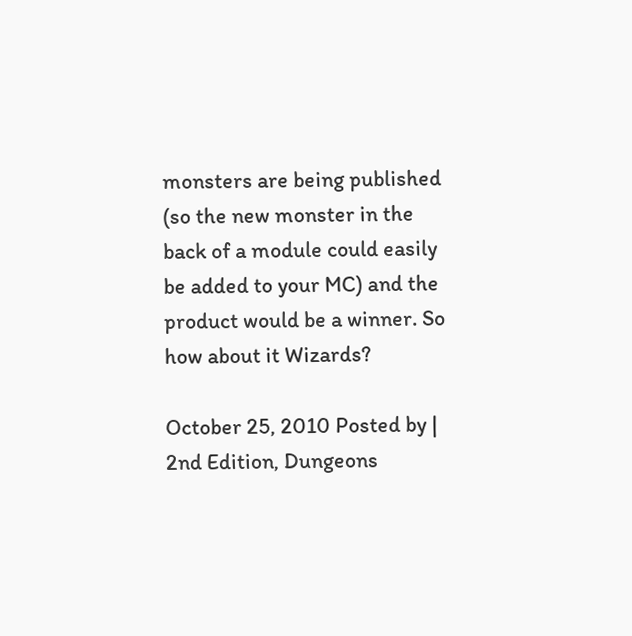monsters are being published (so the new monster in the back of a module could easily be added to your MC) and the product would be a winner. So how about it Wizards?

October 25, 2010 Posted by | 2nd Edition, Dungeons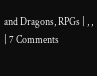and Dragons, RPGs | , , | 7 Comments